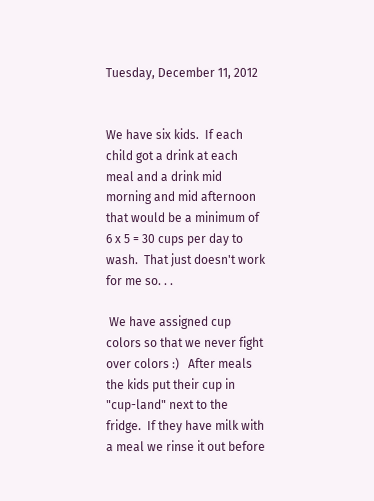Tuesday, December 11, 2012


We have six kids.  If each child got a drink at each meal and a drink mid morning and mid afternoon that would be a minimum of 6 x 5 = 30 cups per day to wash.  That just doesn't work for me so. . .

 We have assigned cup colors so that we never fight over colors :)   After meals the kids put their cup in "cup-land" next to the fridge.  If they have milk with a meal we rinse it out before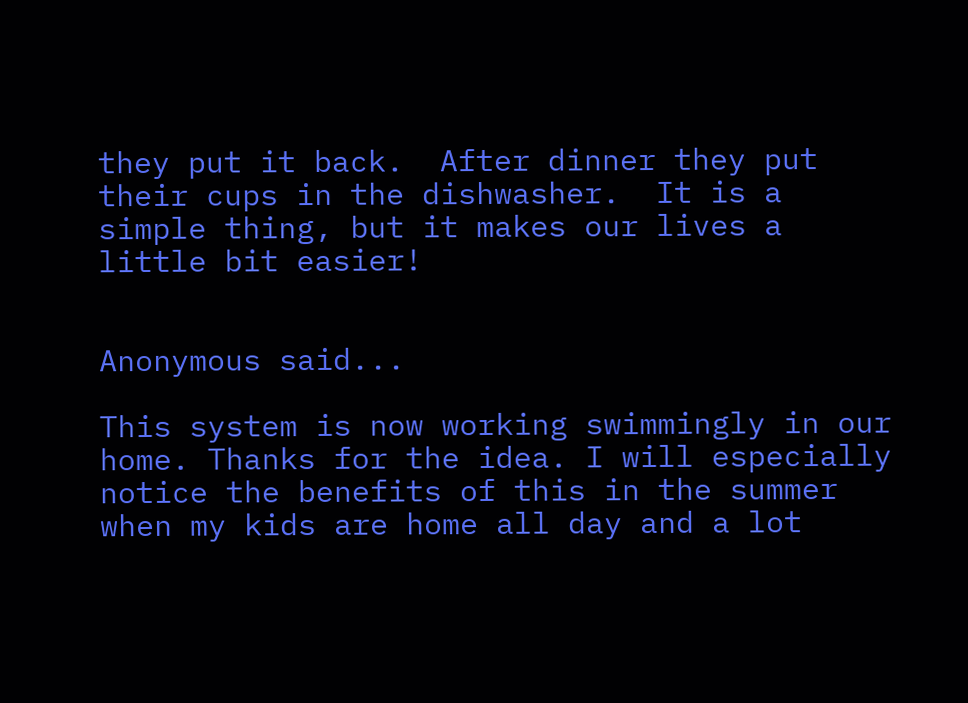they put it back.  After dinner they put their cups in the dishwasher.  It is a simple thing, but it makes our lives a little bit easier!


Anonymous said...

This system is now working swimmingly in our home. Thanks for the idea. I will especially notice the benefits of this in the summer when my kids are home all day and a lot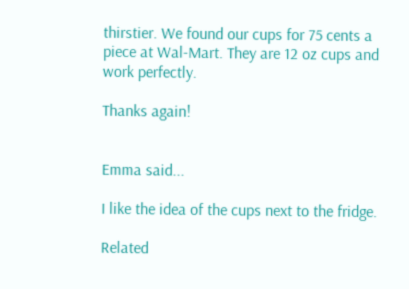thirstier. We found our cups for 75 cents a piece at Wal-Mart. They are 12 oz cups and work perfectly.

Thanks again!


Emma said...

I like the idea of the cups next to the fridge.

Related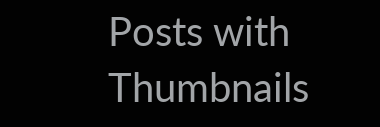Posts with Thumbnails